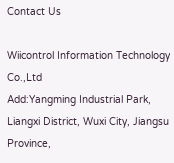Contact Us

Wiicontrol Information Technology Co.,Ltd
Add:Yangming Industrial Park, Liangxi District, Wuxi City, Jiangsu Province,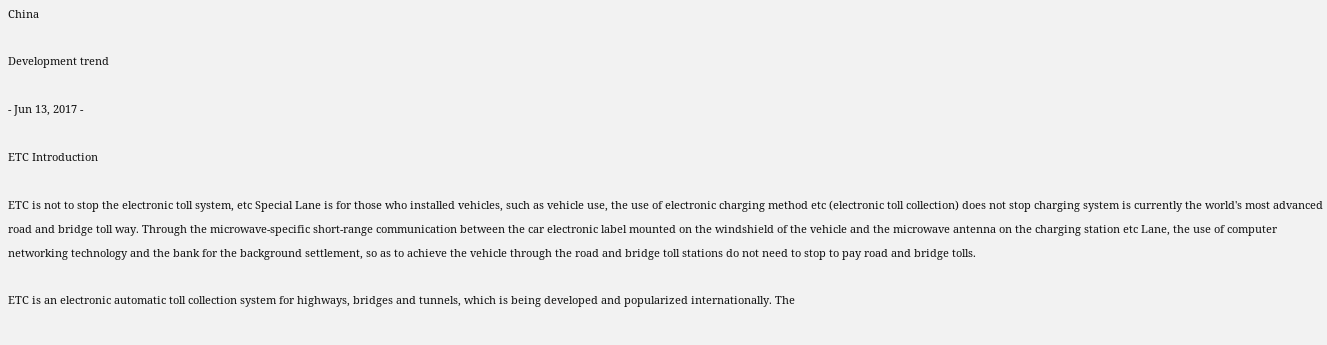China

Development trend

- Jun 13, 2017 -

ETC Introduction

ETC is not to stop the electronic toll system, etc Special Lane is for those who installed vehicles, such as vehicle use, the use of electronic charging method etc (electronic toll collection) does not stop charging system is currently the world's most advanced road and bridge toll way. Through the microwave-specific short-range communication between the car electronic label mounted on the windshield of the vehicle and the microwave antenna on the charging station etc Lane, the use of computer networking technology and the bank for the background settlement, so as to achieve the vehicle through the road and bridge toll stations do not need to stop to pay road and bridge tolls.

ETC is an electronic automatic toll collection system for highways, bridges and tunnels, which is being developed and popularized internationally. The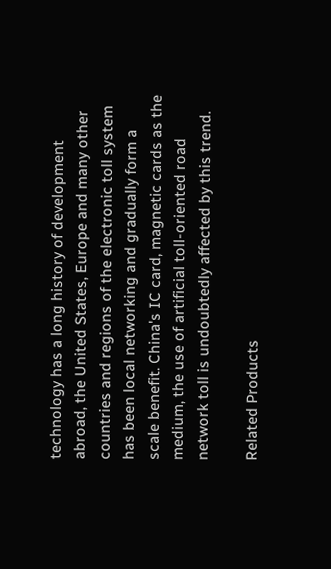technology has a long history of development abroad, the United States, Europe and many other countries and regions of the electronic toll system has been local networking and gradually form a scale benefit. China's IC card, magnetic cards as the medium, the use of artificial toll-oriented road network toll is undoubtedly affected by this trend.

Related Products